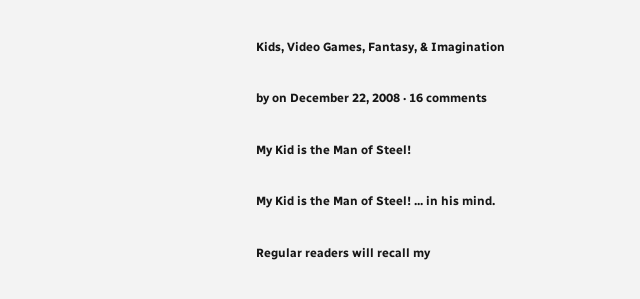Kids, Video Games, Fantasy, & Imagination

by on December 22, 2008 · 16 comments

My Kid is the Man of Steel!

My Kid is the Man of Steel! ... in his mind.

Regular readers will recall my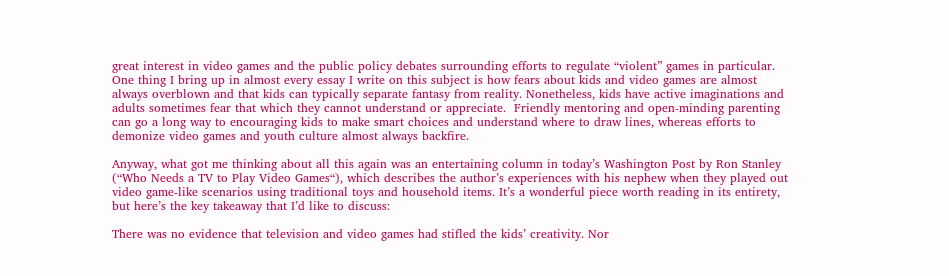great interest in video games and the public policy debates surrounding efforts to regulate “violent” games in particular. One thing I bring up in almost every essay I write on this subject is how fears about kids and video games are almost always overblown and that kids can typically separate fantasy from reality. Nonetheless, kids have active imaginations and adults sometimes fear that which they cannot understand or appreciate.  Friendly mentoring and open-minding parenting can go a long way to encouraging kids to make smart choices and understand where to draw lines, whereas efforts to demonize video games and youth culture almost always backfire.

Anyway, what got me thinking about all this again was an entertaining column in today’s Washington Post by Ron Stanley (“Who Needs a TV to Play Video Games“), which describes the author’s experiences with his nephew when they played out video game-like scenarios using traditional toys and household items. It’s a wonderful piece worth reading in its entirety, but here’s the key takeaway that I’d like to discuss:

There was no evidence that television and video games had stifled the kids’ creativity. Nor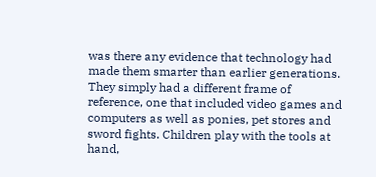was there any evidence that technology had made them smarter than earlier generations. They simply had a different frame of reference, one that included video games and computers as well as ponies, pet stores and sword fights. Children play with the tools at hand,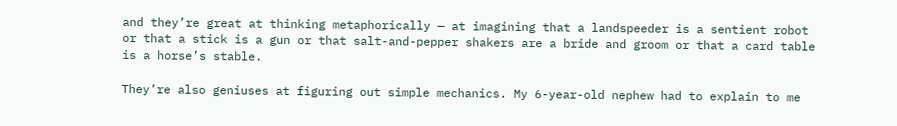and they’re great at thinking metaphorically — at imagining that a landspeeder is a sentient robot or that a stick is a gun or that salt-and-pepper shakers are a bride and groom or that a card table is a horse’s stable.

They’re also geniuses at figuring out simple mechanics. My 6-year-old nephew had to explain to me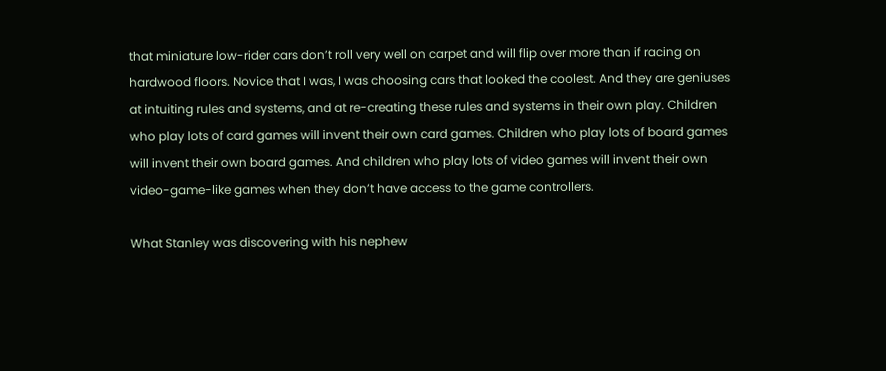that miniature low-rider cars don’t roll very well on carpet and will flip over more than if racing on hardwood floors. Novice that I was, I was choosing cars that looked the coolest. And they are geniuses at intuiting rules and systems, and at re-creating these rules and systems in their own play. Children who play lots of card games will invent their own card games. Children who play lots of board games will invent their own board games. And children who play lots of video games will invent their own video-game-like games when they don’t have access to the game controllers.

What Stanley was discovering with his nephew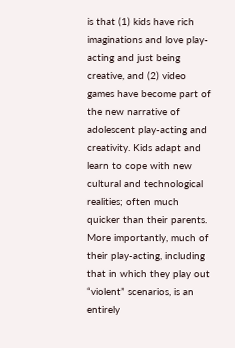is that (1) kids have rich imaginations and love play-acting and just being creative, and (2) video games have become part of the new narrative of adolescent play-acting and creativity. Kids adapt and learn to cope with new cultural and technological realities; often much quicker than their parents. More importantly, much of their play-acting, including that in which they play out “violent” scenarios, is an entirely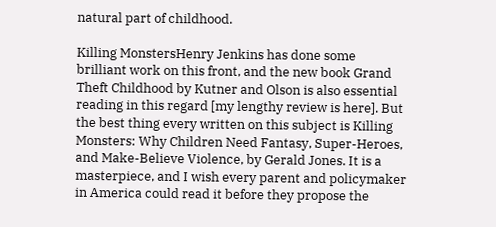natural part of childhood.

Killing MonstersHenry Jenkins has done some brilliant work on this front, and the new book Grand Theft Childhood by Kutner and Olson is also essential reading in this regard [my lengthy review is here]. But the best thing every written on this subject is Killing Monsters: Why Children Need Fantasy, Super-Heroes, and Make-Believe Violence, by Gerald Jones. It is a masterpiece, and I wish every parent and policymaker in America could read it before they propose the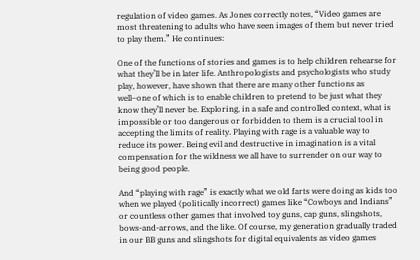regulation of video games. As Jones correctly notes, “Video games are most threatening to adults who have seen images of them but never tried to play them.” He continues:

One of the functions of stories and games is to help children rehearse for what they’ll be in later life. Anthropologists and psychologists who study play, however, have shown that there are many other functions as well–one of which is to enable children to pretend to be just what they know they’ll never be. Exploring, in a safe and controlled context, what is impossible or too dangerous or forbidden to them is a crucial tool in accepting the limits of reality. Playing with rage is a valuable way to reduce its power. Being evil and destructive in imagination is a vital compensation for the wildness we all have to surrender on our way to being good people.

And “playing with rage” is exactly what we old farts were doing as kids too when we played (politically incorrect) games like “Cowboys and Indians” or countless other games that involved toy guns, cap guns, slingshots, bows-and-arrows, and the like. Of course, my generation gradually traded in our BB guns and slingshots for digital equivalents as video games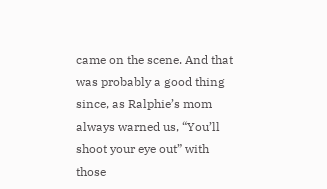came on the scene. And that was probably a good thing since, as Ralphie’s mom always warned us, “You’ll shoot your eye out” with those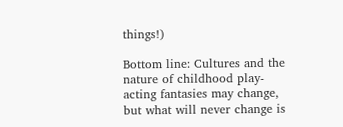things!)

Bottom line: Cultures and the nature of childhood play-acting fantasies may change, but what will never change is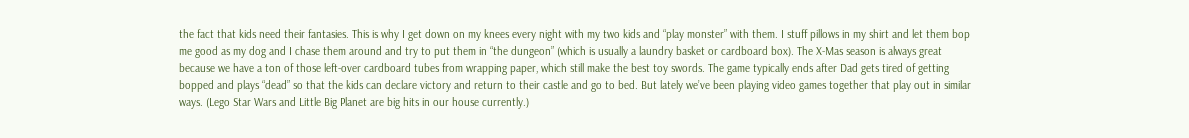the fact that kids need their fantasies. This is why I get down on my knees every night with my two kids and “play monster” with them. I stuff pillows in my shirt and let them bop me good as my dog and I chase them around and try to put them in “the dungeon” (which is usually a laundry basket or cardboard box). The X-Mas season is always great because we have a ton of those left-over cardboard tubes from wrapping paper, which still make the best toy swords. The game typically ends after Dad gets tired of getting bopped and plays “dead” so that the kids can declare victory and return to their castle and go to bed. But lately we’ve been playing video games together that play out in similar ways. (Lego Star Wars and Little Big Planet are big hits in our house currently.)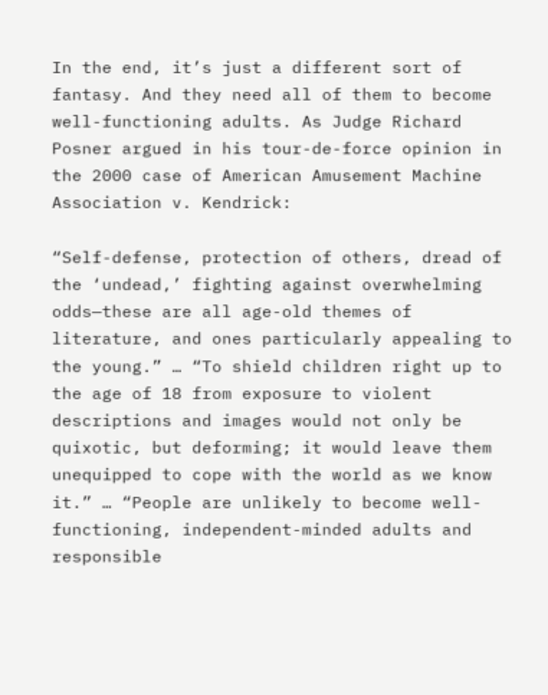In the end, it’s just a different sort of fantasy. And they need all of them to become well-functioning adults. As Judge Richard Posner argued in his tour-de-force opinion in the 2000 case of American Amusement Machine Association v. Kendrick:

“Self-defense, protection of others, dread of the ‘undead,’ fighting against overwhelming odds—these are all age-old themes of literature, and ones particularly appealing to the young.” … “To shield children right up to the age of 18 from exposure to violent descriptions and images would not only be quixotic, but deforming; it would leave them unequipped to cope with the world as we know it.” … “People are unlikely to become well-functioning, independent-minded adults and responsible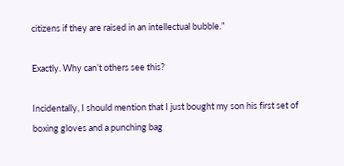citizens if they are raised in an intellectual bubble.”

Exactly. Why can’t others see this?

Incidentally, I should mention that I just bought my son his first set of boxing gloves and a punching bag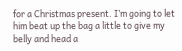for a Christmas present. I’m going to let him beat up the bag a little to give my belly and head a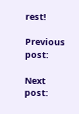rest!

Previous post:

Next post: